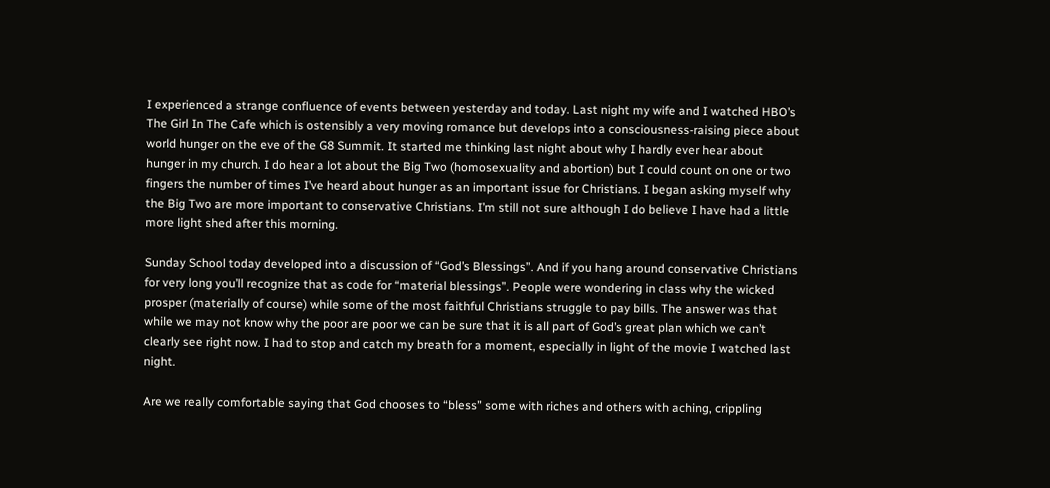I experienced a strange confluence of events between yesterday and today. Last night my wife and I watched HBO’s The Girl In The Cafe which is ostensibly a very moving romance but develops into a consciousness-raising piece about world hunger on the eve of the G8 Summit. It started me thinking last night about why I hardly ever hear about hunger in my church. I do hear a lot about the Big Two (homosexuality and abortion) but I could count on one or two fingers the number of times I’ve heard about hunger as an important issue for Christians. I began asking myself why the Big Two are more important to conservative Christians. I’m still not sure although I do believe I have had a little more light shed after this morning.

Sunday School today developed into a discussion of “God’s Blessings”. And if you hang around conservative Christians for very long you’ll recognize that as code for “material blessings”. People were wondering in class why the wicked prosper (materially of course) while some of the most faithful Christians struggle to pay bills. The answer was that while we may not know why the poor are poor we can be sure that it is all part of God’s great plan which we can’t clearly see right now. I had to stop and catch my breath for a moment, especially in light of the movie I watched last night.

Are we really comfortable saying that God chooses to “bless” some with riches and others with aching, crippling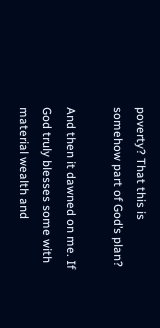poverty? That this is somehow part of God’s plan?

And then it dawned on me. If God truly blesses some with material wealth and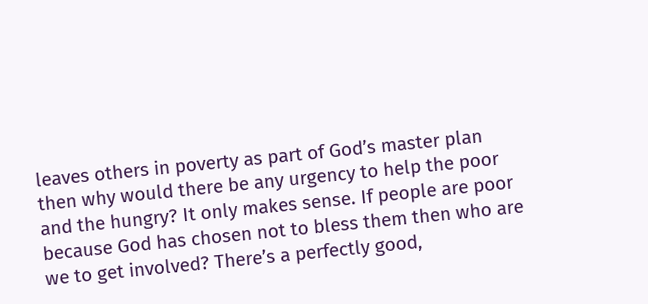leaves others in poverty as part of God’s master plan then why would there be any urgency to help the poor and the hungry? It only makes sense. If people are poor because God has chosen not to bless them then who are we to get involved? There’s a perfectly good,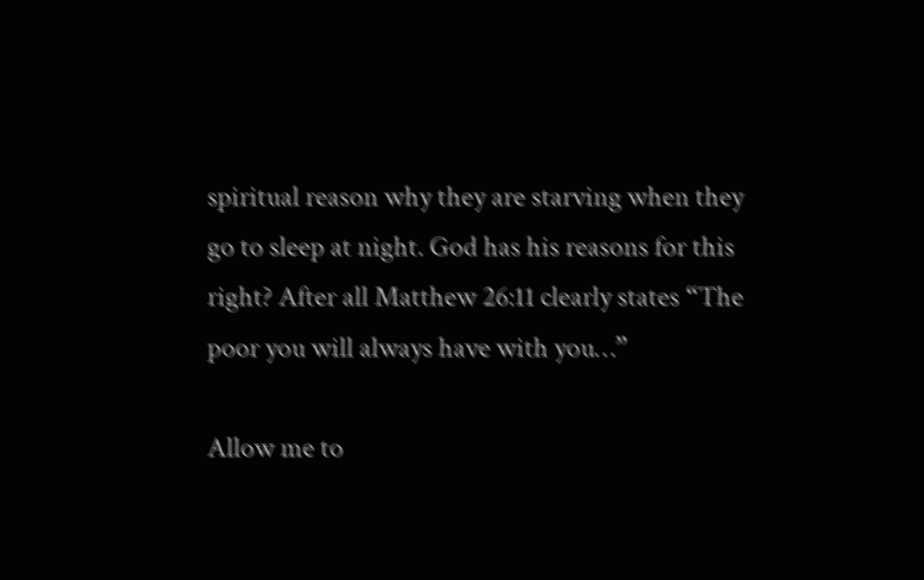spiritual reason why they are starving when they go to sleep at night. God has his reasons for this right? After all Matthew 26:11 clearly states “The poor you will always have with you…”

Allow me to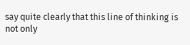say quite clearly that this line of thinking is not only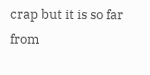crap but it is so far from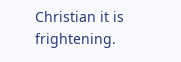Christian it is frightening.